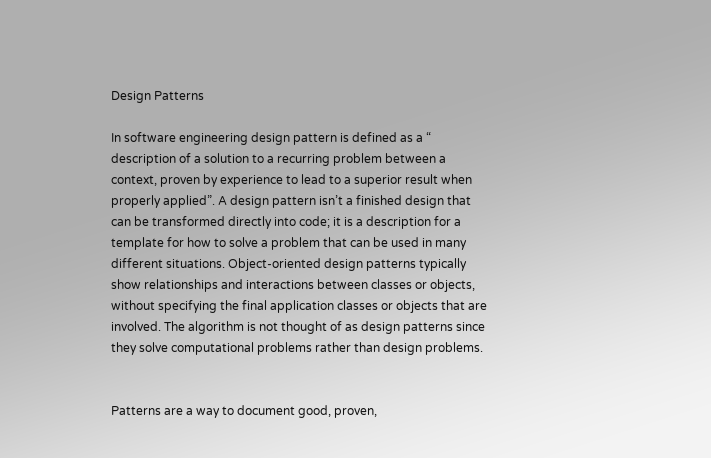Design Patterns

In software engineering design pattern is defined as a “ description of a solution to a recurring problem between a context, proven by experience to lead to a superior result when properly applied”. A design pattern isn’t a finished design that can be transformed directly into code; it is a description for a template for how to solve a problem that can be used in many different situations. Object-oriented design patterns typically show relationships and interactions between classes or objects, without specifying the final application classes or objects that are involved. The algorithm is not thought of as design patterns since they solve computational problems rather than design problems.


Patterns are a way to document good, proven,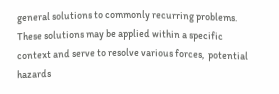general solutions to commonly recurring problems. These solutions may be applied within a specific context and serve to resolve various forces,  potential hazards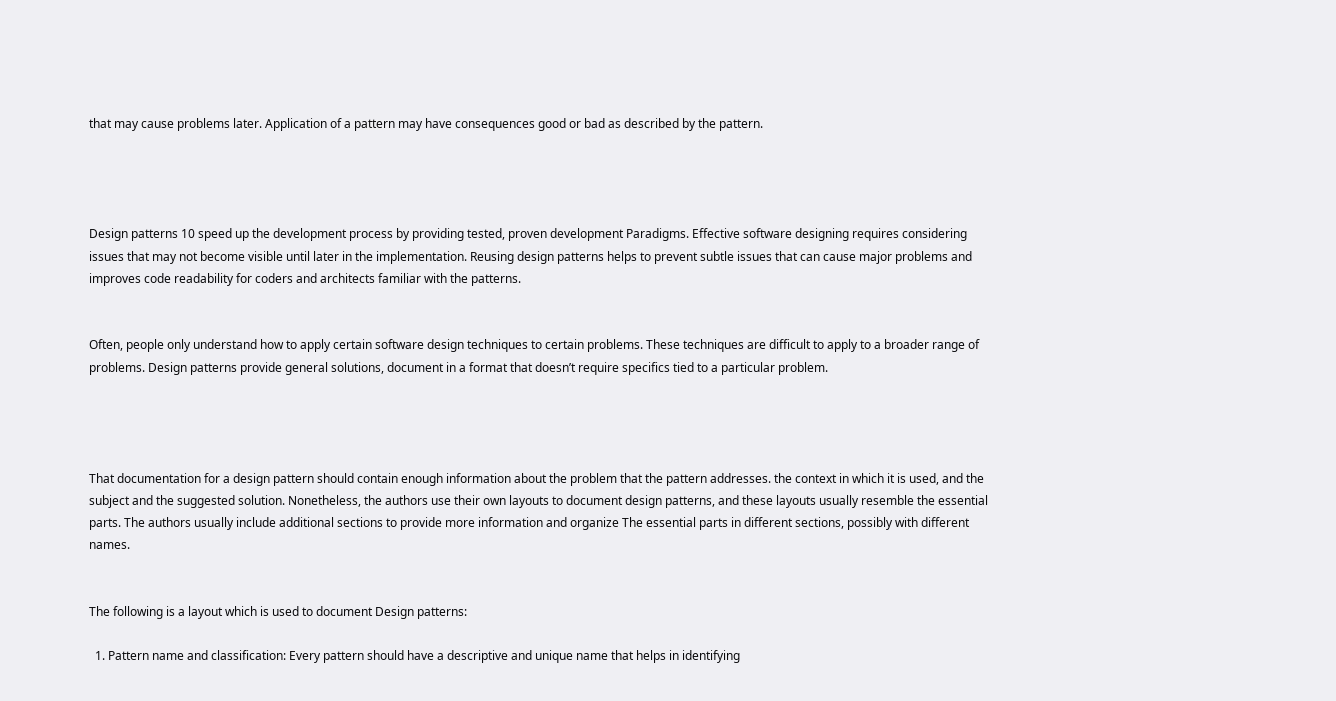that may cause problems later. Application of a pattern may have consequences good or bad as described by the pattern.




Design patterns 10 speed up the development process by providing tested, proven development Paradigms. Effective software designing requires considering issues that may not become visible until later in the implementation. Reusing design patterns helps to prevent subtle issues that can cause major problems and improves code readability for coders and architects familiar with the patterns.


Often, people only understand how to apply certain software design techniques to certain problems. These techniques are difficult to apply to a broader range of problems. Design patterns provide general solutions, document in a format that doesn’t require specifics tied to a particular problem.




That documentation for a design pattern should contain enough information about the problem that the pattern addresses. the context in which it is used, and the subject and the suggested solution. Nonetheless, the authors use their own layouts to document design patterns, and these layouts usually resemble the essential parts. The authors usually include additional sections to provide more information and organize The essential parts in different sections, possibly with different names.


The following is a layout which is used to document Design patterns:

  1. Pattern name and classification: Every pattern should have a descriptive and unique name that helps in identifying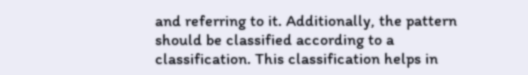and referring to it. Additionally, the pattern should be classified according to a classification. This classification helps in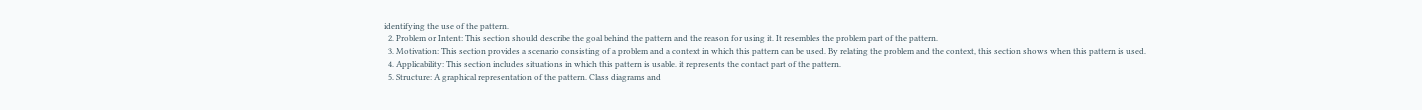identifying the use of the pattern.
  2. Problem or Intent: This section should describe the goal behind the pattern and the reason for using it. It resembles the problem part of the pattern.
  3. Motivation: This section provides a scenario consisting of a problem and a context in which this pattern can be used. By relating the problem and the context, this section shows when this pattern is used.
  4. Applicability: This section includes situations in which this pattern is usable. it represents the contact part of the pattern.
  5. Structure: A graphical representation of the pattern. Class diagrams and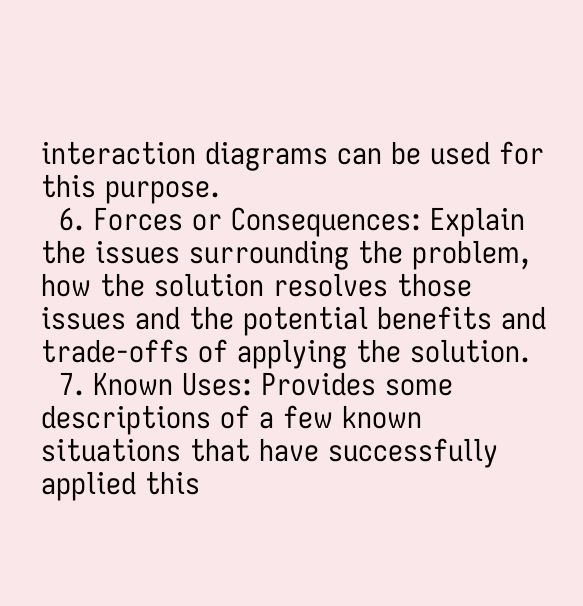interaction diagrams can be used for this purpose.
  6. Forces or Consequences: Explain the issues surrounding the problem, how the solution resolves those issues and the potential benefits and trade-offs of applying the solution.
  7. Known Uses: Provides some descriptions of a few known situations that have successfully applied this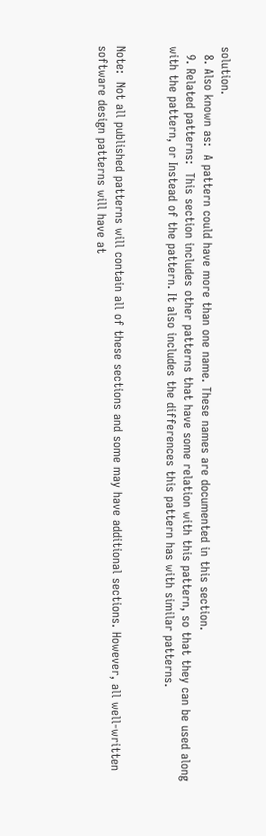solution.
  8. Also known as:  A pattern could have more than one name. These names are documented in this section.
  9. Related patterns:  This section includes other patterns that have some relation with this pattern, so that they can be used along with the pattern, or Instead of the pattern. It also includes the differences this pattern has with similar patterns.


Note:  Not all published patterns will contain all of these sections and some may have additional sections. However, all well-written software design patterns will have at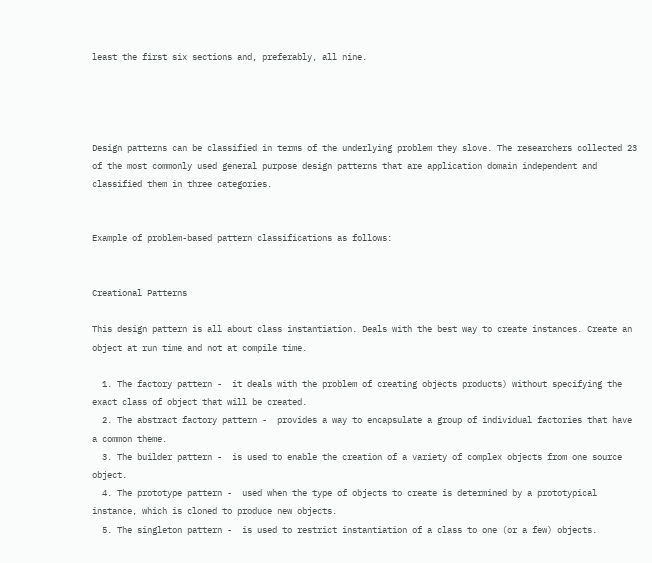least the first six sections and, preferably, all nine.




Design patterns can be classified in terms of the underlying problem they slove. The researchers collected 23 of the most commonly used general purpose design patterns that are application domain independent and classified them in three categories.


Example of problem-based pattern classifications as follows:


Creational Patterns

This design pattern is all about class instantiation. Deals with the best way to create instances. Create an object at run time and not at compile time.

  1. The factory pattern -  it deals with the problem of creating objects products) without specifying the exact class of object that will be created.
  2. The abstract factory pattern -  provides a way to encapsulate a group of individual factories that have a common theme.
  3. The builder pattern -  is used to enable the creation of a variety of complex objects from one source object.
  4. The prototype pattern -  used when the type of objects to create is determined by a prototypical instance, which is cloned to produce new objects.
  5. The singleton pattern -  is used to restrict instantiation of a class to one (or a few) objects.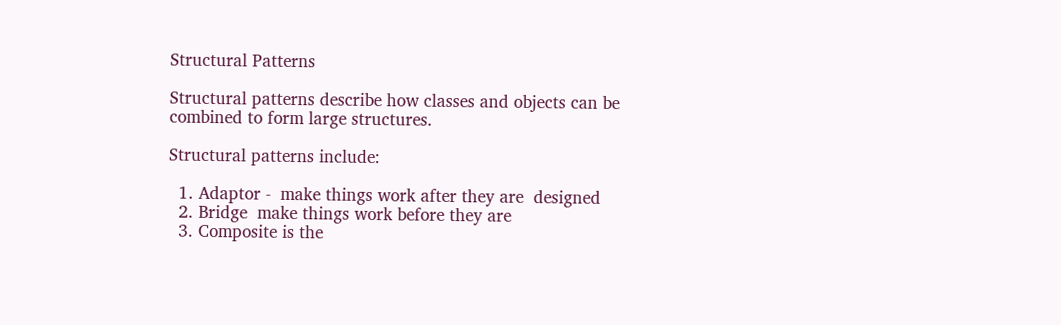Structural Patterns

Structural patterns describe how classes and objects can be combined to form large structures.

Structural patterns include:

  1. Adaptor -  make things work after they are  designed
  2. Bridge  make things work before they are
  3. Composite is the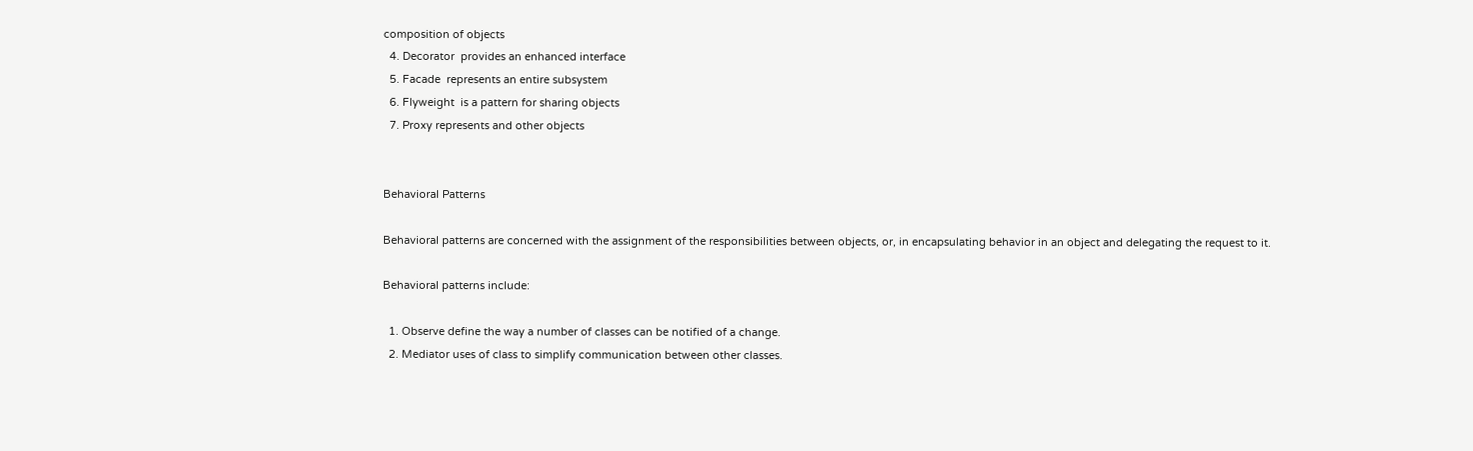composition of objects
  4. Decorator  provides an enhanced interface
  5. Facade  represents an entire subsystem
  6. Flyweight  is a pattern for sharing objects
  7. Proxy represents and other objects


Behavioral Patterns

Behavioral patterns are concerned with the assignment of the responsibilities between objects, or, in encapsulating behavior in an object and delegating the request to it.

Behavioral patterns include:

  1. Observe define the way a number of classes can be notified of a change.
  2. Mediator uses of class to simplify communication between other classes.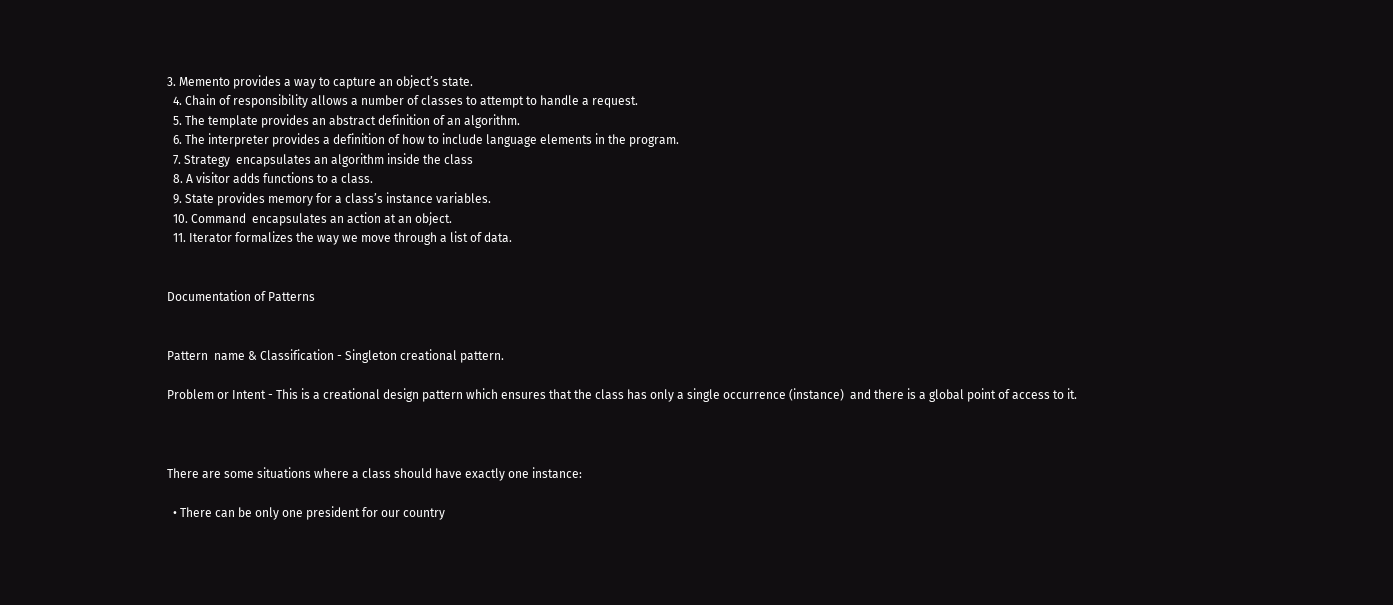3. Memento provides a way to capture an object’s state.
  4. Chain of responsibility allows a number of classes to attempt to handle a request.
  5. The template provides an abstract definition of an algorithm.
  6. The interpreter provides a definition of how to include language elements in the program.
  7. Strategy  encapsulates an algorithm inside the class
  8. A visitor adds functions to a class.
  9. State provides memory for a class’s instance variables.
  10. Command  encapsulates an action at an object.
  11. Iterator formalizes the way we move through a list of data.


Documentation of Patterns


Pattern  name & Classification - Singleton creational pattern.

Problem or Intent - This is a creational design pattern which ensures that the class has only a single occurrence (instance)  and there is a global point of access to it.



There are some situations where a class should have exactly one instance:

  • There can be only one president for our country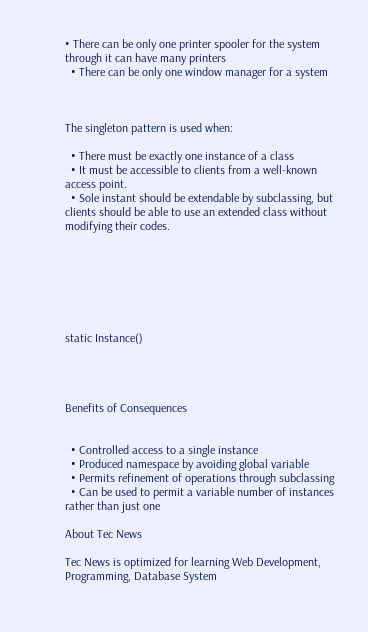• There can be only one printer spooler for the system through it can have many printers
  • There can be only one window manager for a system



The singleton pattern is used when:

  • There must be exactly one instance of a class
  • It must be accessible to clients from a well-known access point.
  • Sole instant should be extendable by subclassing, but clients should be able to use an extended class without modifying their codes.







static Instance()




Benefits of Consequences


  • Controlled access to a single instance
  • Produced namespace by avoiding global variable
  • Permits refinement of operations through subclassing
  • Can be used to permit a variable number of instances rather than just one

About Tec News

Tec News is optimized for learning Web Development, Programming, Database System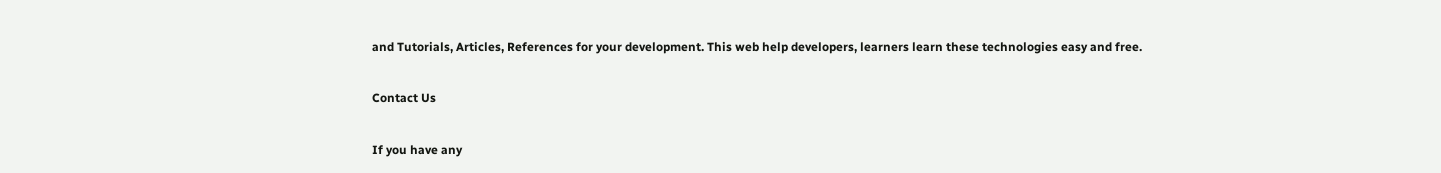and Tutorials, Articles, References for your development. This web help developers, learners learn these technologies easy and free.

Contact Us

If you have any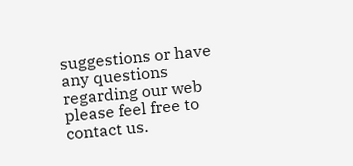suggestions or have any questions regarding our web please feel free to contact us.